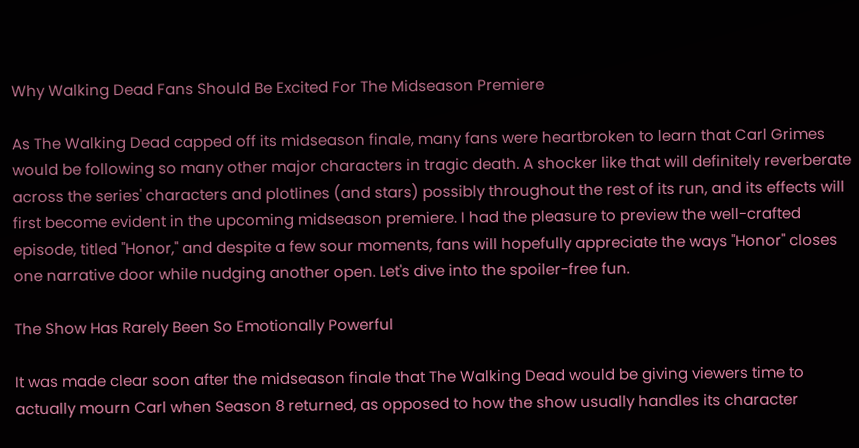Why Walking Dead Fans Should Be Excited For The Midseason Premiere

As The Walking Dead capped off its midseason finale, many fans were heartbroken to learn that Carl Grimes would be following so many other major characters in tragic death. A shocker like that will definitely reverberate across the series' characters and plotlines (and stars) possibly throughout the rest of its run, and its effects will first become evident in the upcoming midseason premiere. I had the pleasure to preview the well-crafted episode, titled "Honor," and despite a few sour moments, fans will hopefully appreciate the ways "Honor" closes one narrative door while nudging another open. Let's dive into the spoiler-free fun.

The Show Has Rarely Been So Emotionally Powerful

It was made clear soon after the midseason finale that The Walking Dead would be giving viewers time to actually mourn Carl when Season 8 returned, as opposed to how the show usually handles its character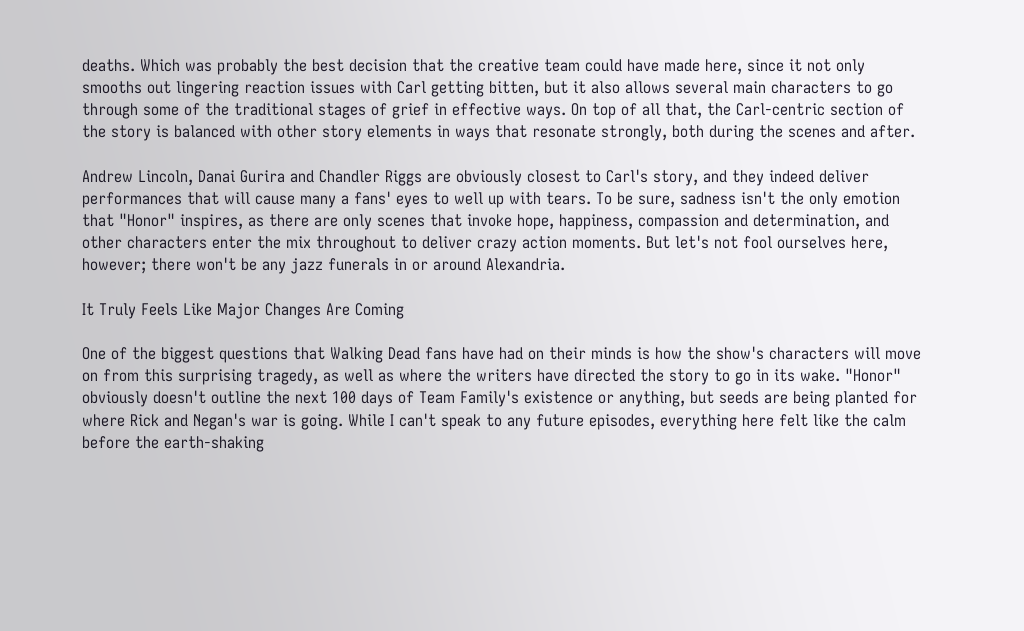deaths. Which was probably the best decision that the creative team could have made here, since it not only smooths out lingering reaction issues with Carl getting bitten, but it also allows several main characters to go through some of the traditional stages of grief in effective ways. On top of all that, the Carl-centric section of the story is balanced with other story elements in ways that resonate strongly, both during the scenes and after.

Andrew Lincoln, Danai Gurira and Chandler Riggs are obviously closest to Carl's story, and they indeed deliver performances that will cause many a fans' eyes to well up with tears. To be sure, sadness isn't the only emotion that "Honor" inspires, as there are only scenes that invoke hope, happiness, compassion and determination, and other characters enter the mix throughout to deliver crazy action moments. But let's not fool ourselves here, however; there won't be any jazz funerals in or around Alexandria.

It Truly Feels Like Major Changes Are Coming

One of the biggest questions that Walking Dead fans have had on their minds is how the show's characters will move on from this surprising tragedy, as well as where the writers have directed the story to go in its wake. "Honor" obviously doesn't outline the next 100 days of Team Family's existence or anything, but seeds are being planted for where Rick and Negan's war is going. While I can't speak to any future episodes, everything here felt like the calm before the earth-shaking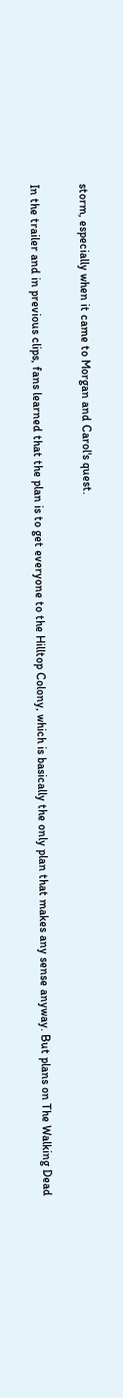storm, especially when it came to Morgan and Carol's quest.

In the trailer and in previous clips, fans learned that the plan is to get everyone to the Hilltop Colony, which is basically the only plan that makes any sense anyway. But plans on The Walking Dead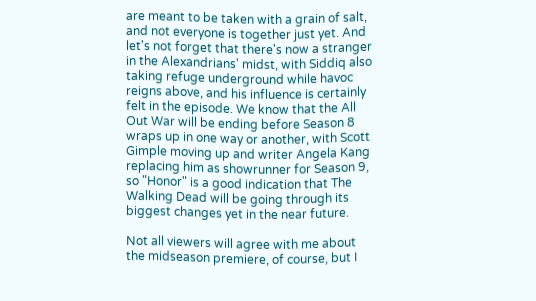are meant to be taken with a grain of salt, and not everyone is together just yet. And let's not forget that there's now a stranger in the Alexandrians' midst, with Siddiq also taking refuge underground while havoc reigns above, and his influence is certainly felt in the episode. We know that the All Out War will be ending before Season 8 wraps up in one way or another, with Scott Gimple moving up and writer Angela Kang replacing him as showrunner for Season 9, so "Honor" is a good indication that The Walking Dead will be going through its biggest changes yet in the near future.

Not all viewers will agree with me about the midseason premiere, of course, but I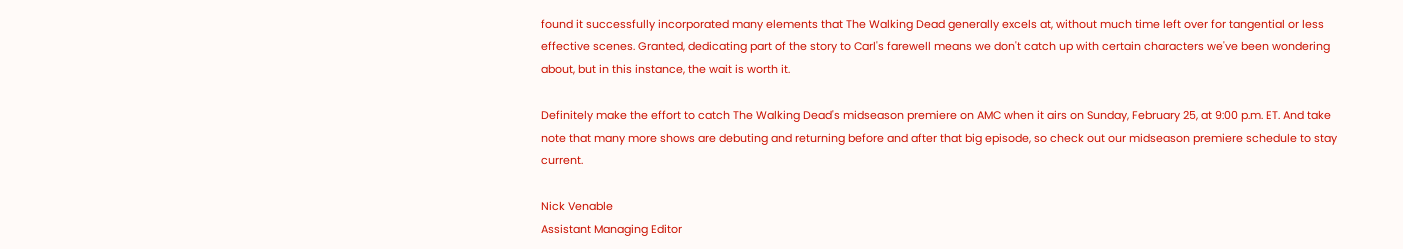found it successfully incorporated many elements that The Walking Dead generally excels at, without much time left over for tangential or less effective scenes. Granted, dedicating part of the story to Carl's farewell means we don't catch up with certain characters we've been wondering about, but in this instance, the wait is worth it.

Definitely make the effort to catch The Walking Dead's midseason premiere on AMC when it airs on Sunday, February 25, at 9:00 p.m. ET. And take note that many more shows are debuting and returning before and after that big episode, so check out our midseason premiere schedule to stay current.

Nick Venable
Assistant Managing Editor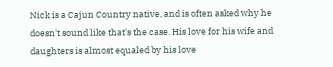Nick is a Cajun Country native, and is often asked why he doesn't sound like that's the case. His love for his wife and daughters is almost equaled by his love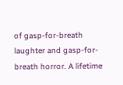of gasp-for-breath laughter and gasp-for-breath horror. A lifetime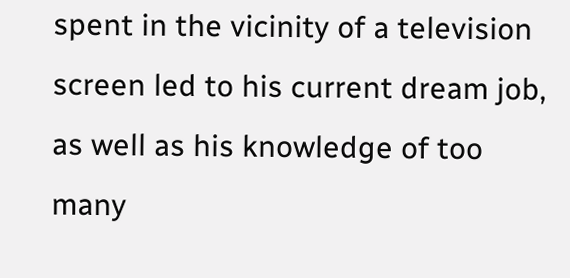spent in the vicinity of a television screen led to his current dream job, as well as his knowledge of too many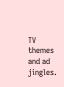TV themes and ad jingles.